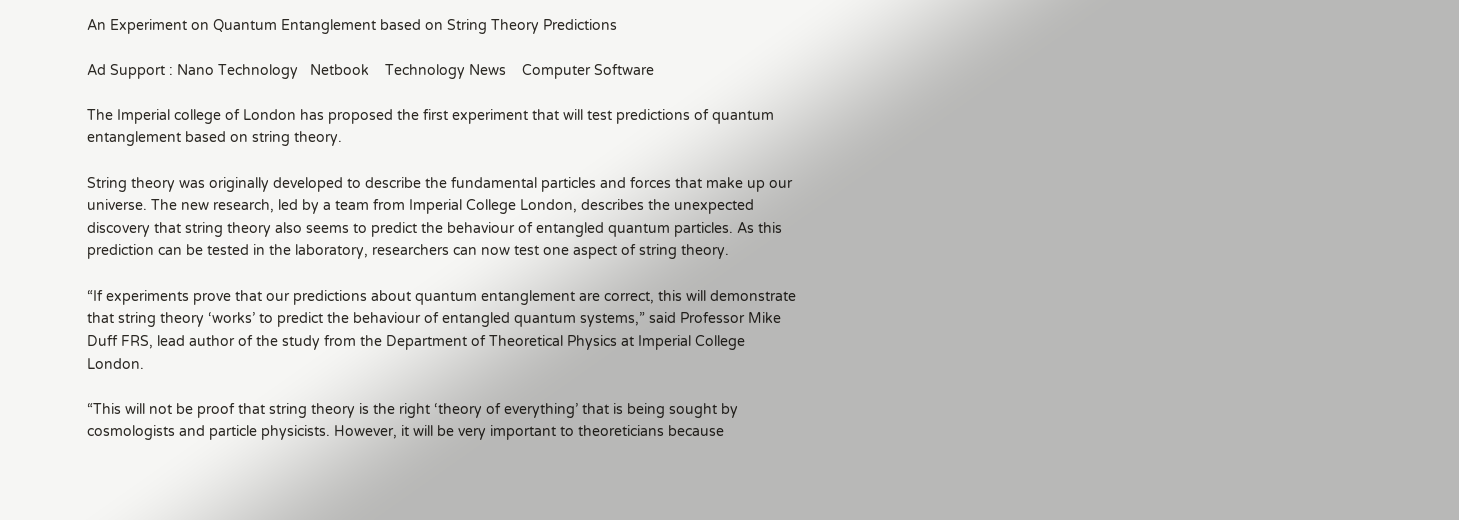An Experiment on Quantum Entanglement based on String Theory Predictions

Ad Support : Nano Technology   Netbook    Technology News    Computer Software

The Imperial college of London has proposed the first experiment that will test predictions of quantum entanglement based on string theory.

String theory was originally developed to describe the fundamental particles and forces that make up our universe. The new research, led by a team from Imperial College London, describes the unexpected discovery that string theory also seems to predict the behaviour of entangled quantum particles. As this prediction can be tested in the laboratory, researchers can now test one aspect of string theory.

“If experiments prove that our predictions about quantum entanglement are correct, this will demonstrate that string theory ‘works’ to predict the behaviour of entangled quantum systems,” said Professor Mike Duff FRS, lead author of the study from the Department of Theoretical Physics at Imperial College London.

“This will not be proof that string theory is the right ‘theory of everything’ that is being sought by cosmologists and particle physicists. However, it will be very important to theoreticians because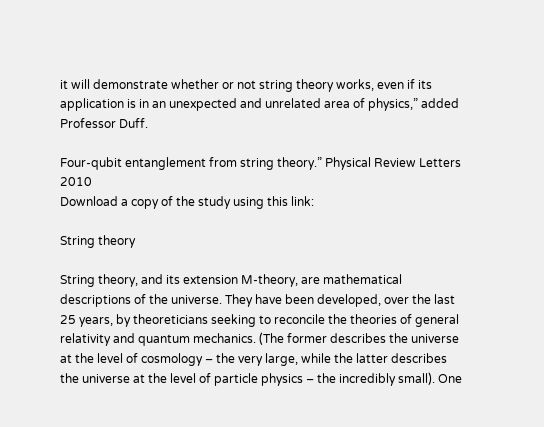it will demonstrate whether or not string theory works, even if its application is in an unexpected and unrelated area of physics,” added Professor Duff.

Four-qubit entanglement from string theory.” Physical Review Letters 2010
Download a copy of the study using this link:

String theory

String theory, and its extension M-theory, are mathematical descriptions of the universe. They have been developed, over the last 25 years, by theoreticians seeking to reconcile the theories of general relativity and quantum mechanics. (The former describes the universe at the level of cosmology – the very large, while the latter describes the universe at the level of particle physics – the incredibly small). One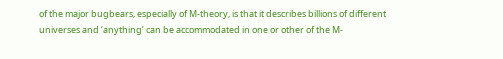of the major bugbears, especially of M-theory, is that it describes billions of different universes and ‘anything’ can be accommodated in one or other of the M-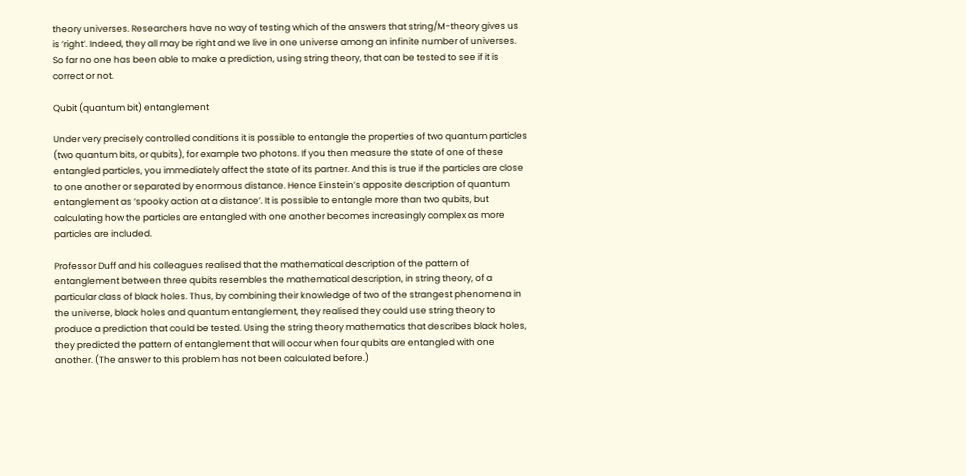theory universes. Researchers have no way of testing which of the answers that string/M-theory gives us is ‘right’. Indeed, they all may be right and we live in one universe among an infinite number of universes. So far no one has been able to make a prediction, using string theory, that can be tested to see if it is correct or not.

Qubit (quantum bit) entanglement

Under very precisely controlled conditions it is possible to entangle the properties of two quantum particles (two quantum bits, or qubits), for example two photons. If you then measure the state of one of these entangled particles, you immediately affect the state of its partner. And this is true if the particles are close to one another or separated by enormous distance. Hence Einstein’s apposite description of quantum entanglement as ‘spooky action at a distance’. It is possible to entangle more than two qubits, but calculating how the particles are entangled with one another becomes increasingly complex as more particles are included.

Professor Duff and his colleagues realised that the mathematical description of the pattern of entanglement between three qubits resembles the mathematical description, in string theory, of a particular class of black holes. Thus, by combining their knowledge of two of the strangest phenomena in the universe, black holes and quantum entanglement, they realised they could use string theory to produce a prediction that could be tested. Using the string theory mathematics that describes black holes, they predicted the pattern of entanglement that will occur when four qubits are entangled with one another. (The answer to this problem has not been calculated before.)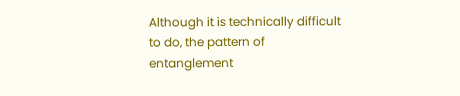Although it is technically difficult to do, the pattern of entanglement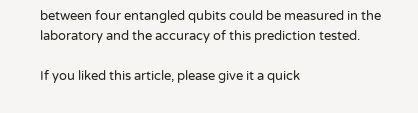between four entangled qubits could be measured in the laboratory and the accuracy of this prediction tested.

If you liked this article, please give it a quick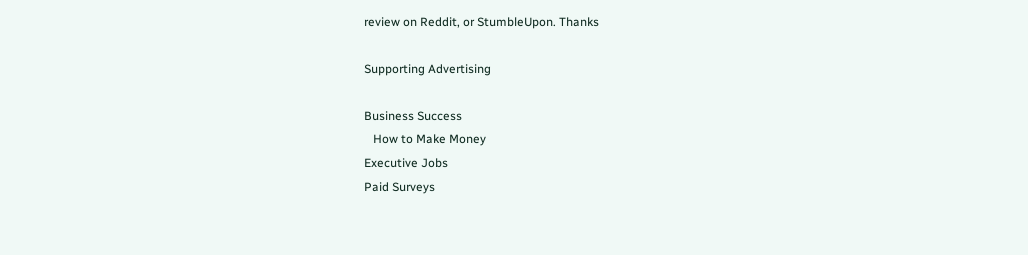review on Reddit, or StumbleUpon. Thanks

Supporting Advertising

Business Success
   How to Make Money
Executive Jobs
Paid Surveys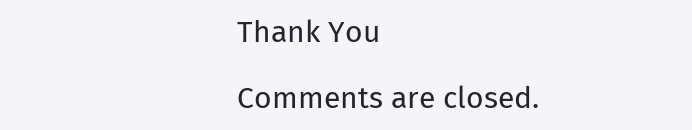Thank You

Comments are closed.